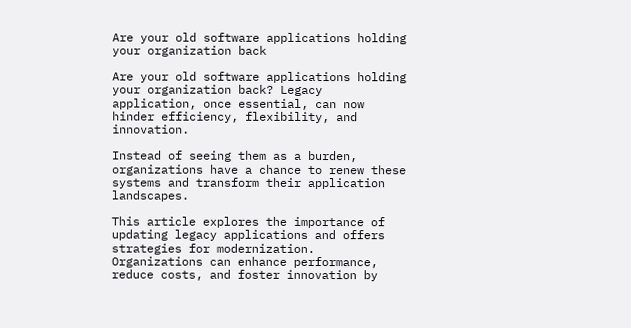Are your old software applications holding your organization back

Are your old software applications holding your organization back? Legacy application, once essential, can now hinder efficiency, flexibility, and innovation.

Instead of seeing them as a burden, organizations have a chance to renew these systems and transform their application landscapes.

This article explores the importance of updating legacy applications and offers strategies for modernization. Organizations can enhance performance, reduce costs, and foster innovation by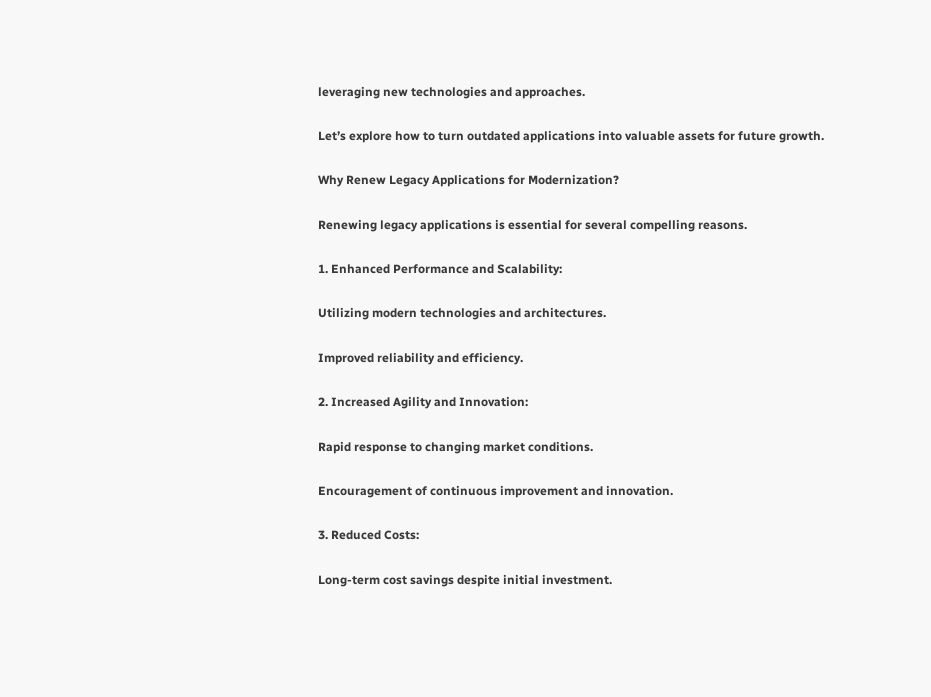leveraging new technologies and approaches.

Let’s explore how to turn outdated applications into valuable assets for future growth.

Why Renew Legacy Applications for Modernization?

Renewing legacy applications is essential for several compelling reasons.

1. Enhanced Performance and Scalability:

Utilizing modern technologies and architectures.

Improved reliability and efficiency.

2. Increased Agility and Innovation:

Rapid response to changing market conditions.

Encouragement of continuous improvement and innovation.

3. Reduced Costs:

Long-term cost savings despite initial investment.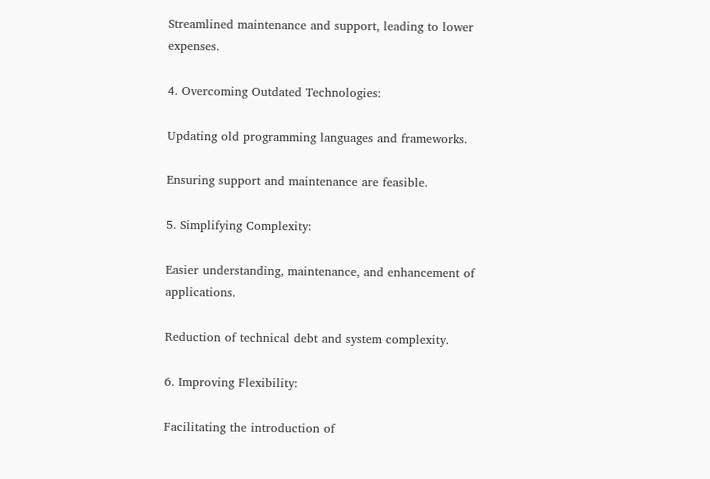Streamlined maintenance and support, leading to lower expenses.

4. Overcoming Outdated Technologies:

Updating old programming languages and frameworks.

Ensuring support and maintenance are feasible.

5. Simplifying Complexity:

Easier understanding, maintenance, and enhancement of applications.

Reduction of technical debt and system complexity.

6. Improving Flexibility:

Facilitating the introduction of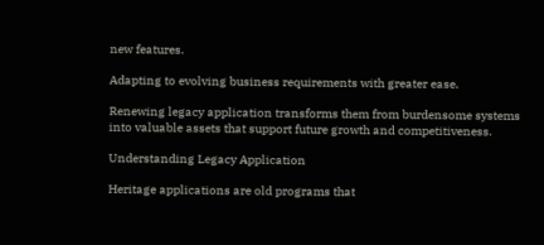new features.

Adapting to evolving business requirements with greater ease.

Renewing legacy application transforms them from burdensome systems into valuable assets that support future growth and competitiveness.

Understanding Legacy Application

Heritage applications are old programs that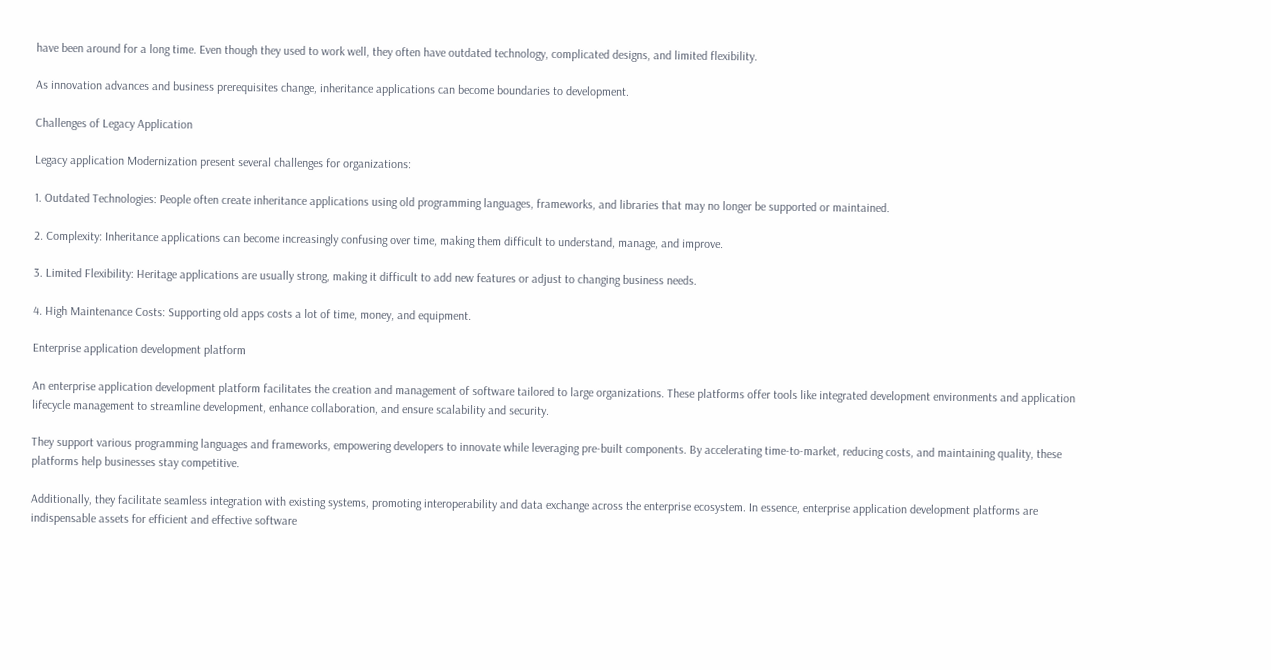have been around for a long time. Even though they used to work well, they often have outdated technology, complicated designs, and limited flexibility.

As innovation advances and business prerequisites change, inheritance applications can become boundaries to development.

Challenges of Legacy Application

Legacy application Modernization present several challenges for organizations:

1. Outdated Technologies: People often create inheritance applications using old programming languages, frameworks, and libraries that may no longer be supported or maintained.

2. Complexity: Inheritance applications can become increasingly confusing over time, making them difficult to understand, manage, and improve.

3. Limited Flexibility: Heritage applications are usually strong, making it difficult to add new features or adjust to changing business needs.

4. High Maintenance Costs: Supporting old apps costs a lot of time, money, and equipment.

Enterprise application development platform

An enterprise application development platform facilitates the creation and management of software tailored to large organizations. These platforms offer tools like integrated development environments and application lifecycle management to streamline development, enhance collaboration, and ensure scalability and security.

They support various programming languages and frameworks, empowering developers to innovate while leveraging pre-built components. By accelerating time-to-market, reducing costs, and maintaining quality, these platforms help businesses stay competitive.

Additionally, they facilitate seamless integration with existing systems, promoting interoperability and data exchange across the enterprise ecosystem. In essence, enterprise application development platforms are indispensable assets for efficient and effective software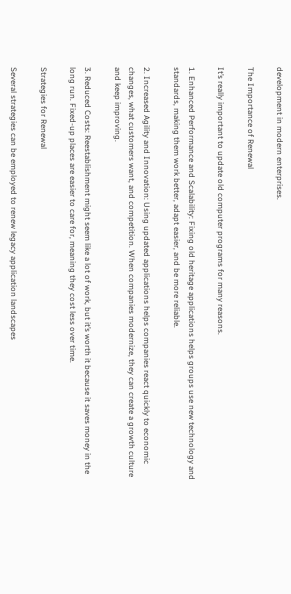development in modern enterprises.

The Importance of Renewal

It’s really important to update old computer programs for many reasons.

1. Enhanced Performance and Scalability: Fixing old heritage applications helps groups use new technology and standards, making them work better, adapt easier, and be more reliable.

2. Increased Agility and Innovation: Using updated applications helps companies react quickly to economic changes, what customers want, and competition. When companies modernize, they can create a growth culture and keep improving.

3. Reduced Costs: Reestablishment might seem like a lot of work, but it’s worth it because it saves money in the long run. Fixed-up places are easier to care for, meaning they cost less over time.

Strategies for Renewal

Several strategies can be employed to renew legacy application landscapes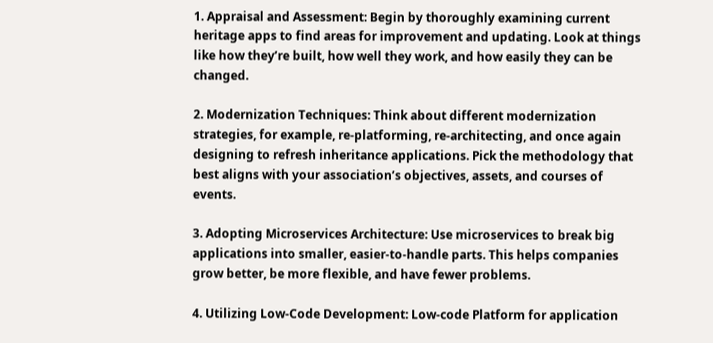1. Appraisal and Assessment: Begin by thoroughly examining current heritage apps to find areas for improvement and updating. Look at things like how they’re built, how well they work, and how easily they can be changed.

2. Modernization Techniques: Think about different modernization strategies, for example, re-platforming, re-architecting, and once again designing to refresh inheritance applications. Pick the methodology that best aligns with your association’s objectives, assets, and courses of events.

3. Adopting Microservices Architecture: Use microservices to break big applications into smaller, easier-to-handle parts. This helps companies grow better, be more flexible, and have fewer problems.

4. Utilizing Low-Code Development: Low-code Platform for application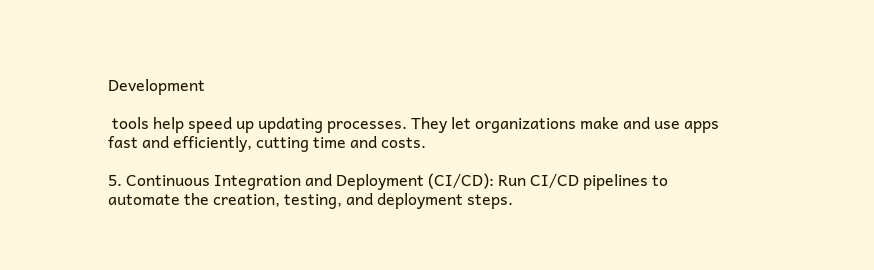Development

 tools help speed up updating processes. They let organizations make and use apps fast and efficiently, cutting time and costs.

5. Continuous Integration and Deployment (CI/CD): Run CI/CD pipelines to automate the creation, testing, and deployment steps.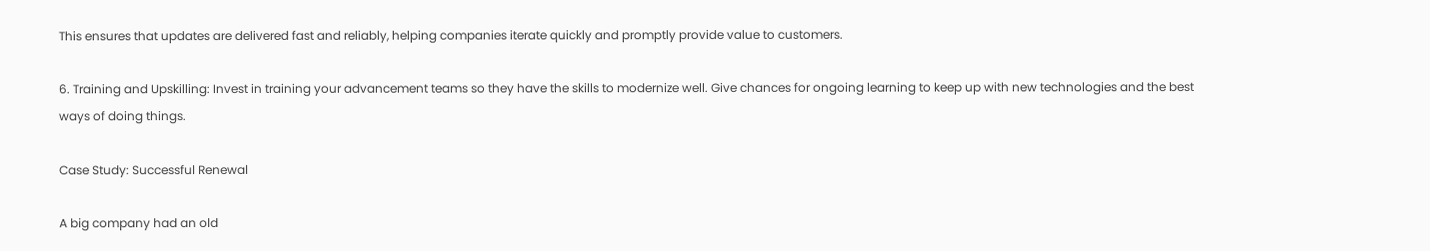This ensures that updates are delivered fast and reliably, helping companies iterate quickly and promptly provide value to customers.

6. Training and Upskilling: Invest in training your advancement teams so they have the skills to modernize well. Give chances for ongoing learning to keep up with new technologies and the best ways of doing things.

Case Study: Successful Renewal

A big company had an old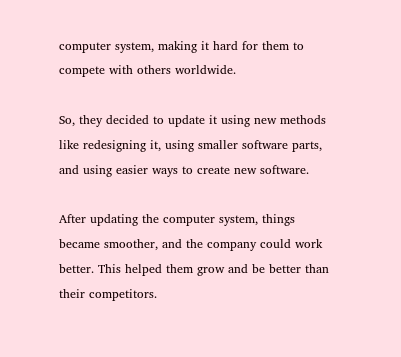computer system, making it hard for them to compete with others worldwide.

So, they decided to update it using new methods like redesigning it, using smaller software parts, and using easier ways to create new software.

After updating the computer system, things became smoother, and the company could work better. This helped them grow and be better than their competitors.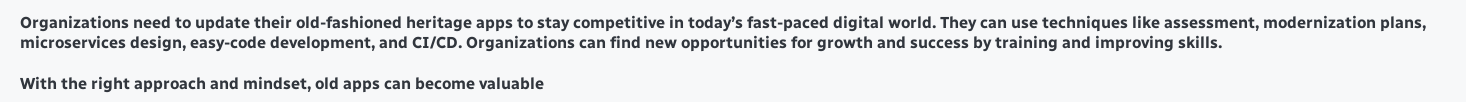Organizations need to update their old-fashioned heritage apps to stay competitive in today’s fast-paced digital world. They can use techniques like assessment, modernization plans, microservices design, easy-code development, and CI/CD. Organizations can find new opportunities for growth and success by training and improving skills.

With the right approach and mindset, old apps can become valuable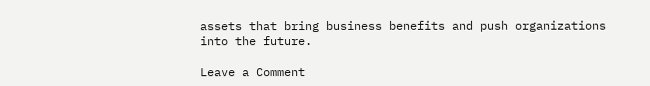assets that bring business benefits and push organizations into the future.

Leave a Comment